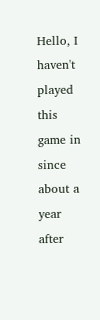Hello, I haven't played this game in since about a year after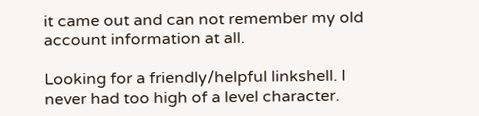it came out and can not remember my old account information at all.

Looking for a friendly/helpful linkshell. I never had too high of a level character.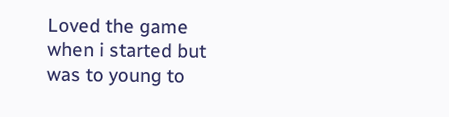Loved the game when i started but was to young to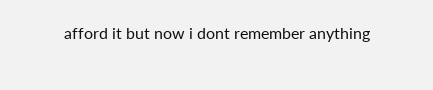afford it but now i dont remember anything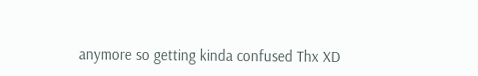anymore so getting kinda confused Thx XD